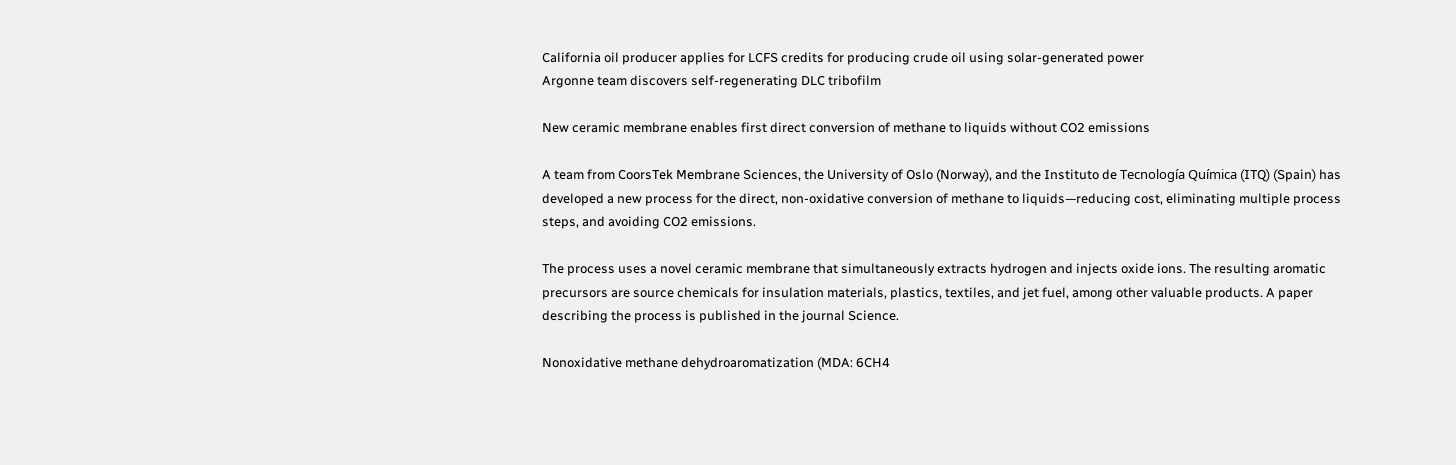California oil producer applies for LCFS credits for producing crude oil using solar-generated power
Argonne team discovers self-regenerating DLC tribofilm

New ceramic membrane enables first direct conversion of methane to liquids without CO2 emissions

A team from CoorsTek Membrane Sciences, the University of Oslo (Norway), and the Instituto de Tecnología Química (ITQ) (Spain) has developed a new process for the direct, non-oxidative conversion of methane to liquids—reducing cost, eliminating multiple process steps, and avoiding CO2 emissions.

The process uses a novel ceramic membrane that simultaneously extracts hydrogen and injects oxide ions. The resulting aromatic precursors are source chemicals for insulation materials, plastics, textiles, and jet fuel, among other valuable products. A paper describing the process is published in the journal Science.

Nonoxidative methane dehydroaromatization (MDA: 6CH4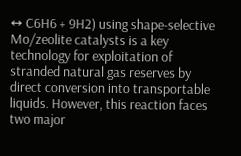↔ C6H6 + 9H2) using shape-selective Mo/zeolite catalysts is a key technology for exploitation of stranded natural gas reserves by direct conversion into transportable liquids. However, this reaction faces two major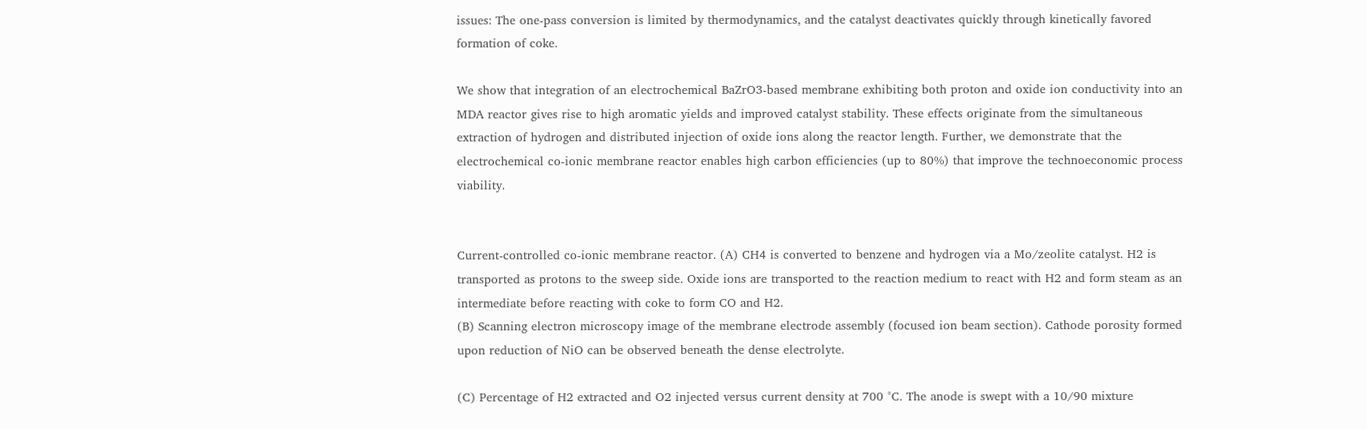issues: The one-pass conversion is limited by thermodynamics, and the catalyst deactivates quickly through kinetically favored formation of coke.

We show that integration of an electrochemical BaZrO3-based membrane exhibiting both proton and oxide ion conductivity into an MDA reactor gives rise to high aromatic yields and improved catalyst stability. These effects originate from the simultaneous extraction of hydrogen and distributed injection of oxide ions along the reactor length. Further, we demonstrate that the electrochemical co-ionic membrane reactor enables high carbon efficiencies (up to 80%) that improve the technoeconomic process viability.


Current-controlled co-ionic membrane reactor. (A) CH4 is converted to benzene and hydrogen via a Mo/zeolite catalyst. H2 is transported as protons to the sweep side. Oxide ions are transported to the reaction medium to react with H2 and form steam as an intermediate before reacting with coke to form CO and H2.
(B) Scanning electron microscopy image of the membrane electrode assembly (focused ion beam section). Cathode porosity formed upon reduction of NiO can be observed beneath the dense electrolyte.

(C) Percentage of H2 extracted and O2 injected versus current density at 700 °C. The anode is swept with a 10/90 mixture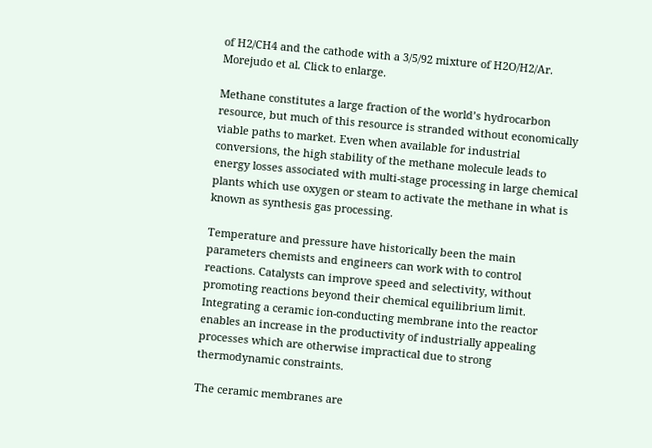of H2/CH4 and the cathode with a 3/5/92 mixture of H2O/H2/Ar. Morejudo et al. Click to enlarge.

Methane constitutes a large fraction of the world’s hydrocarbon resource, but much of this resource is stranded without economically viable paths to market. Even when available for industrial conversions, the high stability of the methane molecule leads to energy losses associated with multi-stage processing in large chemical plants which use oxygen or steam to activate the methane in what is known as synthesis gas processing.

Temperature and pressure have historically been the main parameters chemists and engineers can work with to control reactions. Catalysts can improve speed and selectivity, without promoting reactions beyond their chemical equilibrium limit. Integrating a ceramic ion-conducting membrane into the reactor enables an increase in the productivity of industrially appealing processes which are otherwise impractical due to strong thermodynamic constraints.

The ceramic membranes are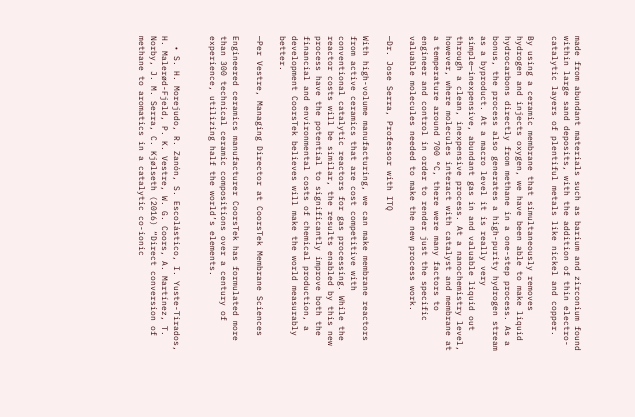made from abundant materials such as barium and zirconium found within large sand deposits, with the addition of thin electro-catalytic layers of plentiful metals like nickel and copper.

By using a ceramic membrane that simultaneously removes hydrogen and injects oxygen, we have been able to make liquid hydrocarbons directly from methane in a one-step process. As a bonus, the process also generates a high-purity hydrogen stream as a byproduct. At a macro level it is really very simple—inexpensive, abundant gas in and valuable liquid out through a clean, inexpensive process. At a nanochemistry level, however, where molecules interact with catalyst and membrane at a temperature around 700 °C, there were many factors to engineer and control in order to render just the specific valuable molecules needed to make the new process work.

—Dr. Jose Serra, Professor with ITQ

With high-volume manufacturing, we can make membrane reactors from active ceramics that are cost competitive with conventional catalytic reactors for gas processing. While the reactor costs will be similar, the results enabled by this new process have the potential to significantly improve both the financial and environmental costs of chemical production, a development CoorsTek believes will make the world measurably better.

—Per Vestre, Managing Director at CoorsTek Membrane Sciences

Engineered ceramics manufacturer CoorsTek has formulated more than 300 technical ceramic compositions over a century of experience, utilizing half the world’s elements.


  • S. H. Morejudo, R. Zanón, S. Escolástico, I. Yuste-Tirados, H. Malerød-Fjeld, P. K. Vestre, W. G. Coors, A. Martínez, T. Norby, J. M. Serra, C. Kjølseth (2016) “Direct conversion of methane to aromatics in a catalytic co-ionic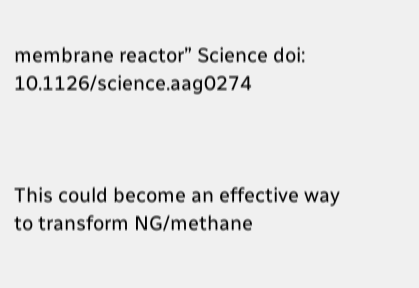membrane reactor” Science doi: 10.1126/science.aag0274



This could become an effective way to transform NG/methane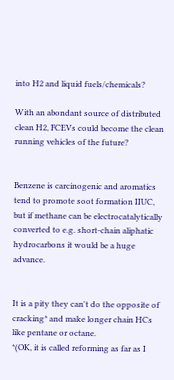into H2 and liquid fuels/chemicals?

With an abondant source of distributed clean H2, FCEVs could become the clean running vehicles of the future?


Benzene is carcinogenic and aromatics tend to promote soot formation IIUC, but if methane can be electrocatalytically converted to e.g. short-chain aliphatic hydrocarbons it would be a huge advance.


It is a pity they can't do the opposite of cracking* and make longer chain HCs like pentane or octane.
*(OK, it is called reforming as far as I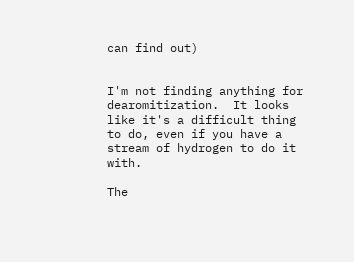can find out)


I'm not finding anything for dearomitization.  It looks like it's a difficult thing to do, even if you have a stream of hydrogen to do it with.

The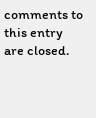comments to this entry are closed.